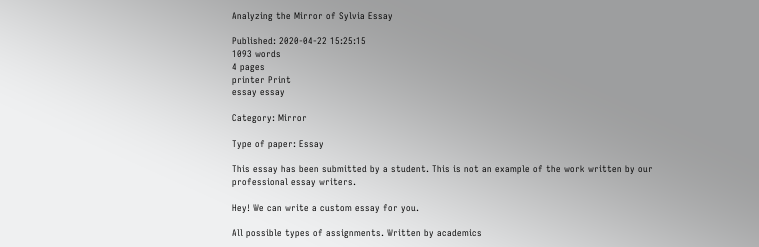Analyzing the Mirror of Sylvia Essay

Published: 2020-04-22 15:25:15
1093 words
4 pages
printer Print
essay essay

Category: Mirror

Type of paper: Essay

This essay has been submitted by a student. This is not an example of the work written by our professional essay writers.

Hey! We can write a custom essay for you.

All possible types of assignments. Written by academics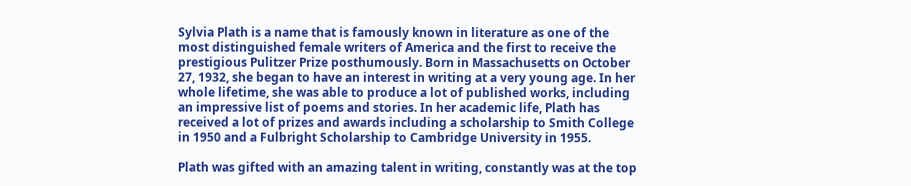Sylvia Plath is a name that is famously known in literature as one of the most distinguished female writers of America and the first to receive the prestigious Pulitzer Prize posthumously. Born in Massachusetts on October 27, 1932, she began to have an interest in writing at a very young age. In her whole lifetime, she was able to produce a lot of published works, including an impressive list of poems and stories. In her academic life, Plath has received a lot of prizes and awards including a scholarship to Smith College in 1950 and a Fulbright Scholarship to Cambridge University in 1955.

Plath was gifted with an amazing talent in writing, constantly was at the top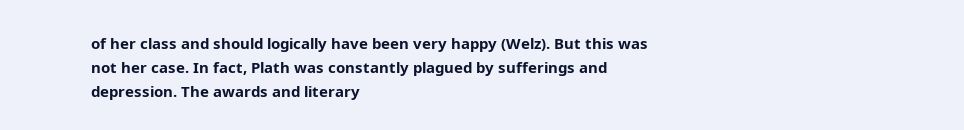of her class and should logically have been very happy (Welz). But this was not her case. In fact, Plath was constantly plagued by sufferings and depression. The awards and literary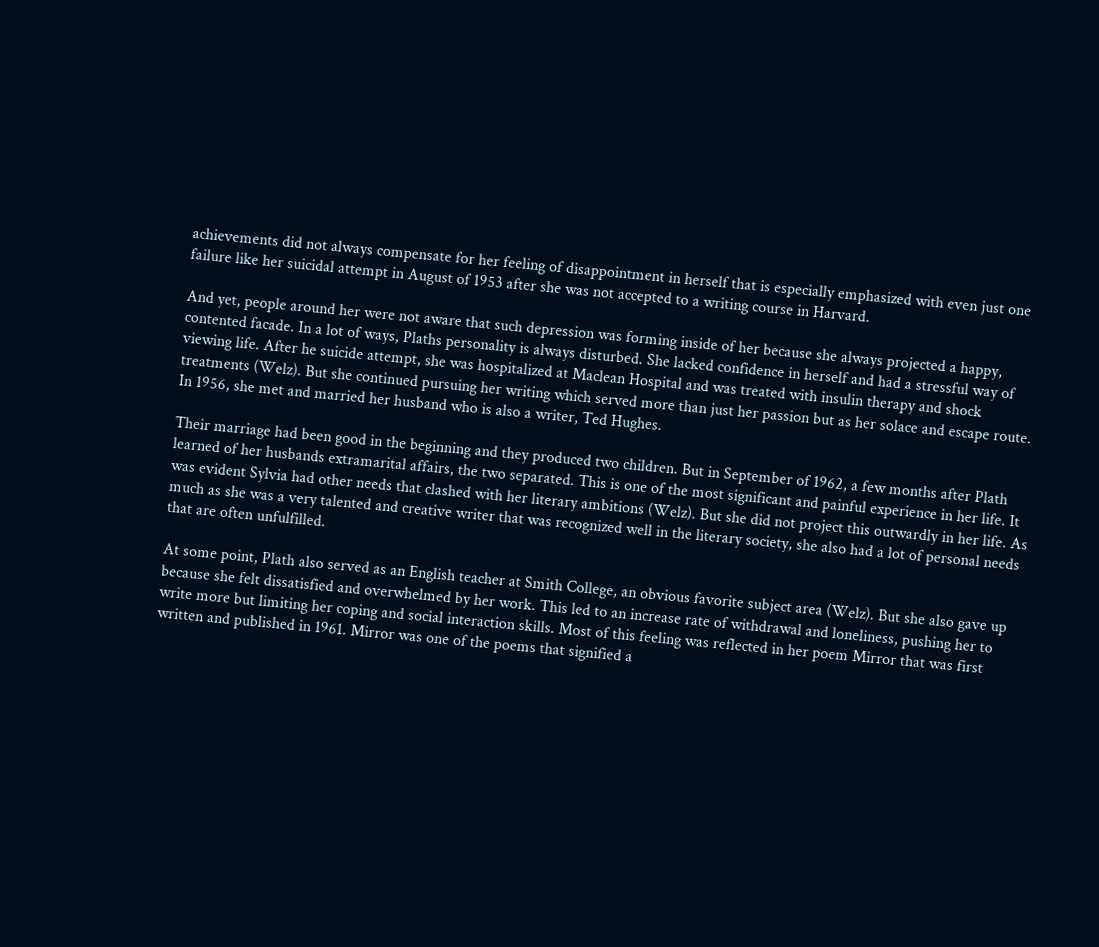achievements did not always compensate for her feeling of disappointment in herself that is especially emphasized with even just one failure like her suicidal attempt in August of 1953 after she was not accepted to a writing course in Harvard.

And yet, people around her were not aware that such depression was forming inside of her because she always projected a happy, contented facade. In a lot of ways, Plaths personality is always disturbed. She lacked confidence in herself and had a stressful way of viewing life. After he suicide attempt, she was hospitalized at Maclean Hospital and was treated with insulin therapy and shock treatments (Welz). But she continued pursuing her writing which served more than just her passion but as her solace and escape route. In 1956, she met and married her husband who is also a writer, Ted Hughes.

Their marriage had been good in the beginning and they produced two children. But in September of 1962, a few months after Plath learned of her husbands extramarital affairs, the two separated. This is one of the most significant and painful experience in her life. It was evident Sylvia had other needs that clashed with her literary ambitions (Welz). But she did not project this outwardly in her life. As much as she was a very talented and creative writer that was recognized well in the literary society, she also had a lot of personal needs that are often unfulfilled.

At some point, Plath also served as an English teacher at Smith College, an obvious favorite subject area (Welz). But she also gave up because she felt dissatisfied and overwhelmed by her work. This led to an increase rate of withdrawal and loneliness, pushing her to write more but limiting her coping and social interaction skills. Most of this feeling was reflected in her poem Mirror that was first written and published in 1961. Mirror was one of the poems that signified a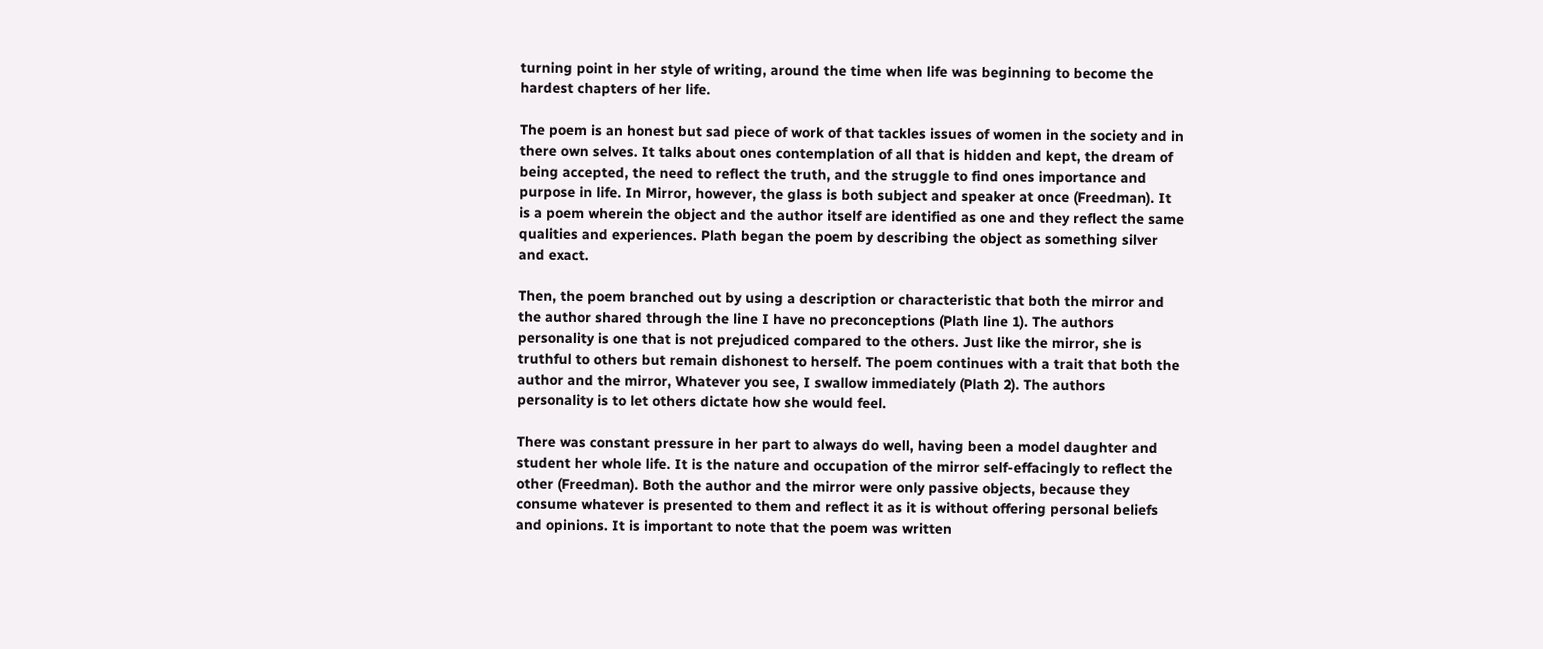turning point in her style of writing, around the time when life was beginning to become the hardest chapters of her life.

The poem is an honest but sad piece of work of that tackles issues of women in the society and in there own selves. It talks about ones contemplation of all that is hidden and kept, the dream of being accepted, the need to reflect the truth, and the struggle to find ones importance and purpose in life. In Mirror, however, the glass is both subject and speaker at once (Freedman). It is a poem wherein the object and the author itself are identified as one and they reflect the same qualities and experiences. Plath began the poem by describing the object as something silver and exact.

Then, the poem branched out by using a description or characteristic that both the mirror and the author shared through the line I have no preconceptions (Plath line 1). The authors personality is one that is not prejudiced compared to the others. Just like the mirror, she is truthful to others but remain dishonest to herself. The poem continues with a trait that both the author and the mirror, Whatever you see, I swallow immediately (Plath 2). The authors personality is to let others dictate how she would feel.

There was constant pressure in her part to always do well, having been a model daughter and student her whole life. It is the nature and occupation of the mirror self-effacingly to reflect the other (Freedman). Both the author and the mirror were only passive objects, because they consume whatever is presented to them and reflect it as it is without offering personal beliefs and opinions. It is important to note that the poem was written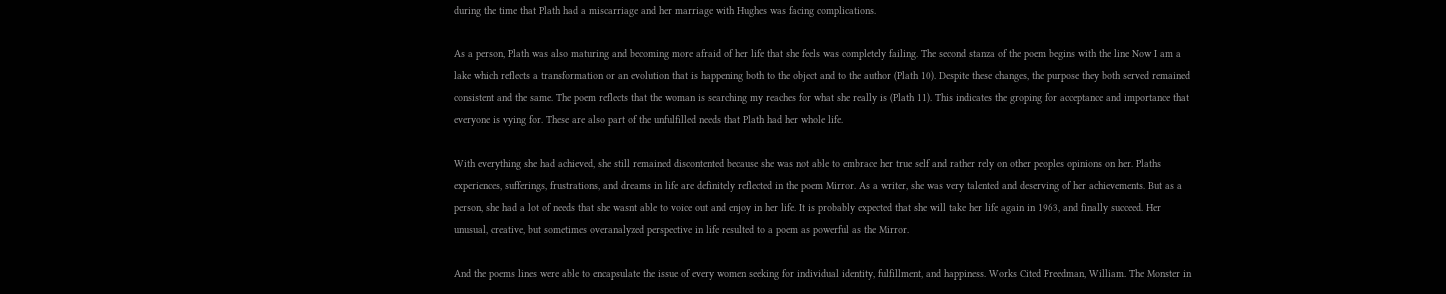during the time that Plath had a miscarriage and her marriage with Hughes was facing complications.

As a person, Plath was also maturing and becoming more afraid of her life that she feels was completely failing. The second stanza of the poem begins with the line Now I am a lake which reflects a transformation or an evolution that is happening both to the object and to the author (Plath 10). Despite these changes, the purpose they both served remained consistent and the same. The poem reflects that the woman is searching my reaches for what she really is (Plath 11). This indicates the groping for acceptance and importance that everyone is vying for. These are also part of the unfulfilled needs that Plath had her whole life.

With everything she had achieved, she still remained discontented because she was not able to embrace her true self and rather rely on other peoples opinions on her. Plaths experiences, sufferings, frustrations, and dreams in life are definitely reflected in the poem Mirror. As a writer, she was very talented and deserving of her achievements. But as a person, she had a lot of needs that she wasnt able to voice out and enjoy in her life. It is probably expected that she will take her life again in 1963, and finally succeed. Her unusual, creative, but sometimes overanalyzed perspective in life resulted to a poem as powerful as the Mirror.

And the poems lines were able to encapsulate the issue of every women seeking for individual identity, fulfillment, and happiness. Works Cited Freedman, William. The Monster in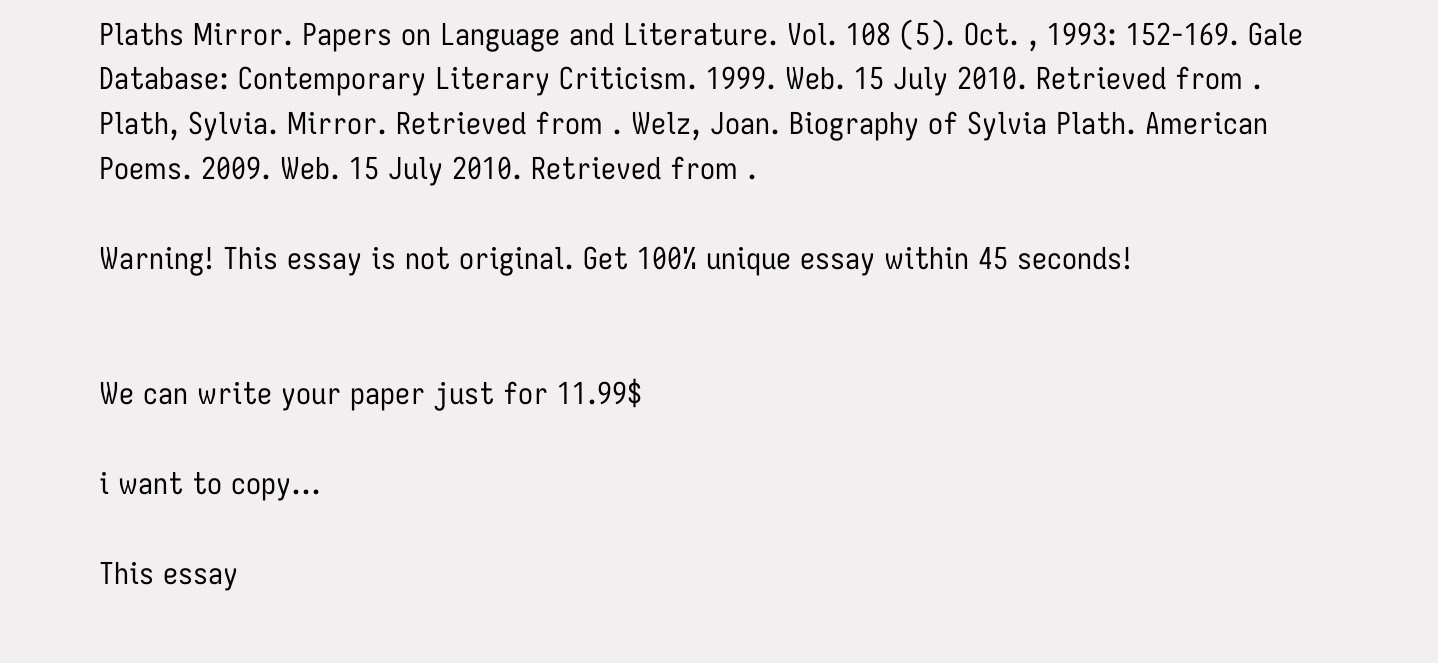Plaths Mirror. Papers on Language and Literature. Vol. 108 (5). Oct. , 1993: 152-169. Gale Database: Contemporary Literary Criticism. 1999. Web. 15 July 2010. Retrieved from . Plath, Sylvia. Mirror. Retrieved from . Welz, Joan. Biography of Sylvia Plath. American Poems. 2009. Web. 15 July 2010. Retrieved from .

Warning! This essay is not original. Get 100% unique essay within 45 seconds!


We can write your paper just for 11.99$

i want to copy...

This essay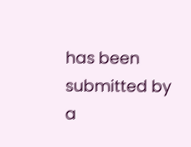has been submitted by a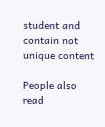student and contain not unique content

People also read